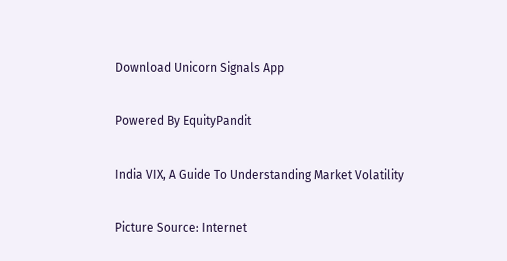Download Unicorn Signals App

Powered By EquityPandit

India VIX, A Guide To Understanding Market Volatility

Picture Source: Internet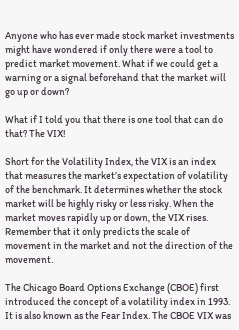Anyone who has ever made stock market investments might have wondered if only there were a tool to predict market movement. What if we could get a warning or a signal beforehand that the market will go up or down?

What if I told you that there is one tool that can do that? The VIX!

Short for the Volatility Index, the VIX is an index that measures the market’s expectation of volatility of the benchmark. It determines whether the stock market will be highly risky or less risky. When the market moves rapidly up or down, the VIX rises. Remember that it only predicts the scale of movement in the market and not the direction of the movement.

The Chicago Board Options Exchange (CBOE) first introduced the concept of a volatility index in 1993. It is also known as the Fear Index. The CBOE VIX was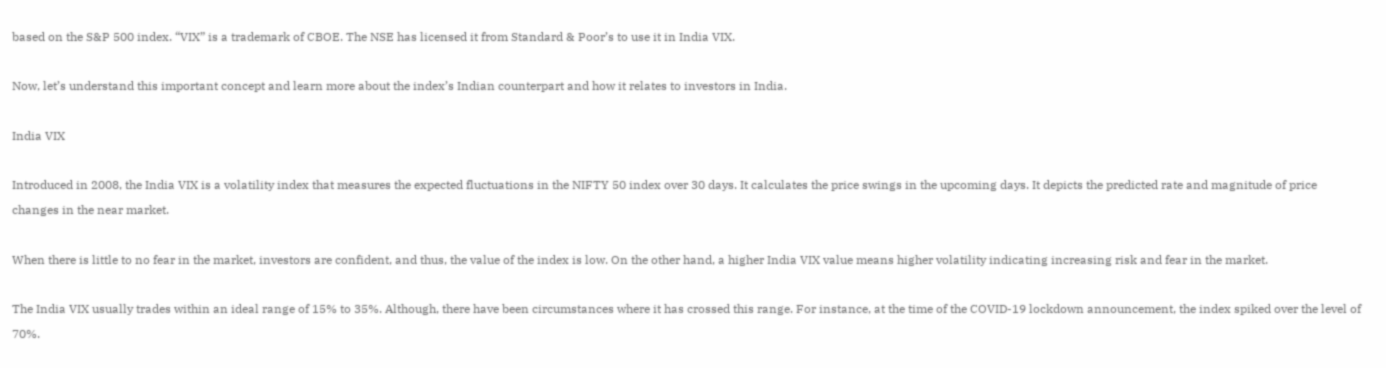based on the S&P 500 index. “VIX” is a trademark of CBOE. The NSE has licensed it from Standard & Poor’s to use it in India VIX.

Now, let’s understand this important concept and learn more about the index’s Indian counterpart and how it relates to investors in India.

India VIX

Introduced in 2008, the India VIX is a volatility index that measures the expected fluctuations in the NIFTY 50 index over 30 days. It calculates the price swings in the upcoming days. It depicts the predicted rate and magnitude of price changes in the near market.

When there is little to no fear in the market, investors are confident, and thus, the value of the index is low. On the other hand, a higher India VIX value means higher volatility indicating increasing risk and fear in the market.

The India VIX usually trades within an ideal range of 15% to 35%. Although, there have been circumstances where it has crossed this range. For instance, at the time of the COVID-19 lockdown announcement, the index spiked over the level of 70%.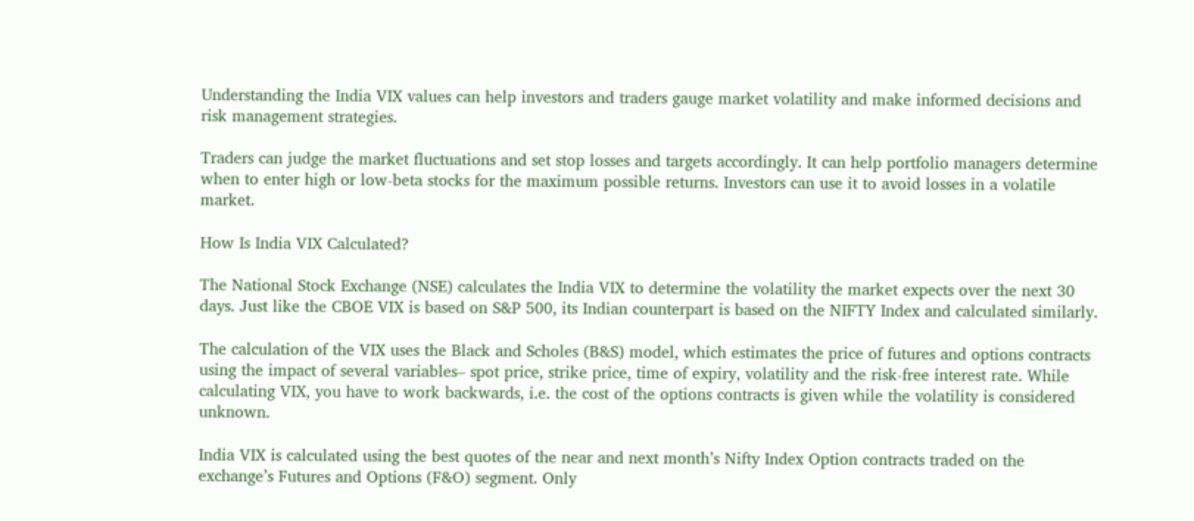Understanding the India VIX values can help investors and traders gauge market volatility and make informed decisions and risk management strategies.

Traders can judge the market fluctuations and set stop losses and targets accordingly. It can help portfolio managers determine when to enter high or low-beta stocks for the maximum possible returns. Investors can use it to avoid losses in a volatile market.

How Is India VIX Calculated?

The National Stock Exchange (NSE) calculates the India VIX to determine the volatility the market expects over the next 30 days. Just like the CBOE VIX is based on S&P 500, its Indian counterpart is based on the NIFTY Index and calculated similarly.

The calculation of the VIX uses the Black and Scholes (B&S) model, which estimates the price of futures and options contracts using the impact of several variables– spot price, strike price, time of expiry, volatility and the risk-free interest rate. While calculating VIX, you have to work backwards, i.e. the cost of the options contracts is given while the volatility is considered unknown.

India VIX is calculated using the best quotes of the near and next month’s Nifty Index Option contracts traded on the exchange’s Futures and Options (F&O) segment. Only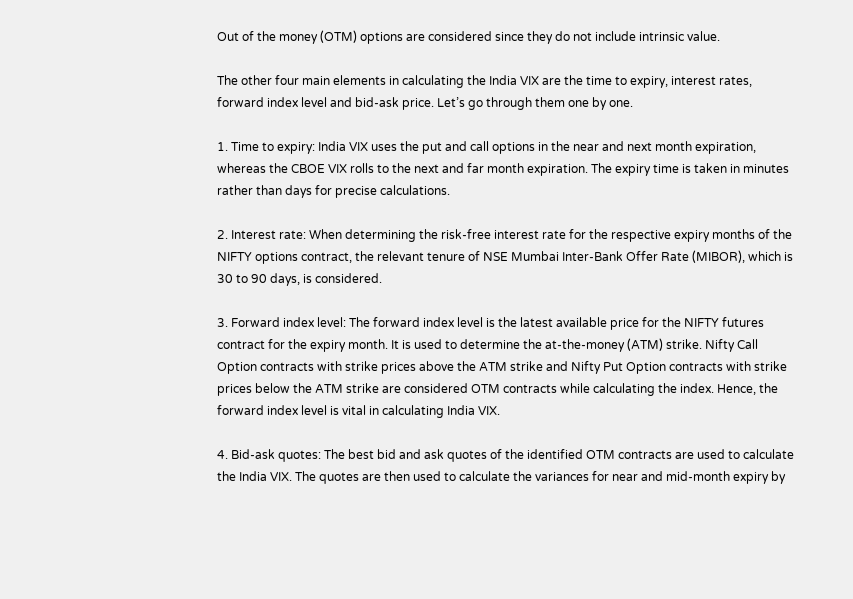Out of the money (OTM) options are considered since they do not include intrinsic value.

The other four main elements in calculating the India VIX are the time to expiry, interest rates, forward index level and bid-ask price. Let’s go through them one by one.

1. Time to expiry: India VIX uses the put and call options in the near and next month expiration, whereas the CBOE VIX rolls to the next and far month expiration. The expiry time is taken in minutes rather than days for precise calculations.

2. Interest rate: When determining the risk-free interest rate for the respective expiry months of the NIFTY options contract, the relevant tenure of NSE Mumbai Inter-Bank Offer Rate (MIBOR), which is 30 to 90 days, is considered.

3. Forward index level: The forward index level is the latest available price for the NIFTY futures contract for the expiry month. It is used to determine the at-the-money (ATM) strike. Nifty Call Option contracts with strike prices above the ATM strike and Nifty Put Option contracts with strike prices below the ATM strike are considered OTM contracts while calculating the index. Hence, the forward index level is vital in calculating India VIX.

4. Bid-ask quotes: The best bid and ask quotes of the identified OTM contracts are used to calculate the India VIX. The quotes are then used to calculate the variances for near and mid-month expiry by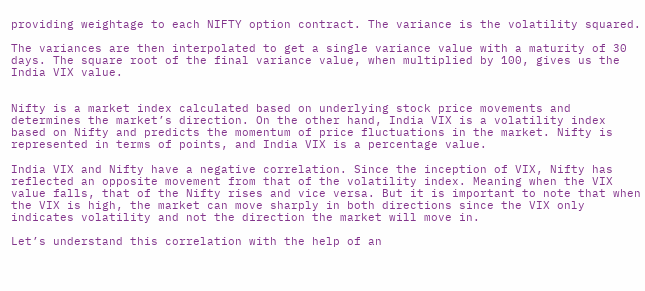providing weightage to each NIFTY option contract. The variance is the volatility squared.

The variances are then interpolated to get a single variance value with a maturity of 30 days. The square root of the final variance value, when multiplied by 100, gives us the India VIX value.


Nifty is a market index calculated based on underlying stock price movements and determines the market’s direction. On the other hand, India VIX is a volatility index based on Nifty and predicts the momentum of price fluctuations in the market. Nifty is represented in terms of points, and India VIX is a percentage value.

India VIX and Nifty have a negative correlation. Since the inception of VIX, Nifty has reflected an opposite movement from that of the volatility index. Meaning when the VIX value falls, that of the Nifty rises and vice versa. But it is important to note that when the VIX is high, the market can move sharply in both directions since the VIX only indicates volatility and not the direction the market will move in.

Let’s understand this correlation with the help of an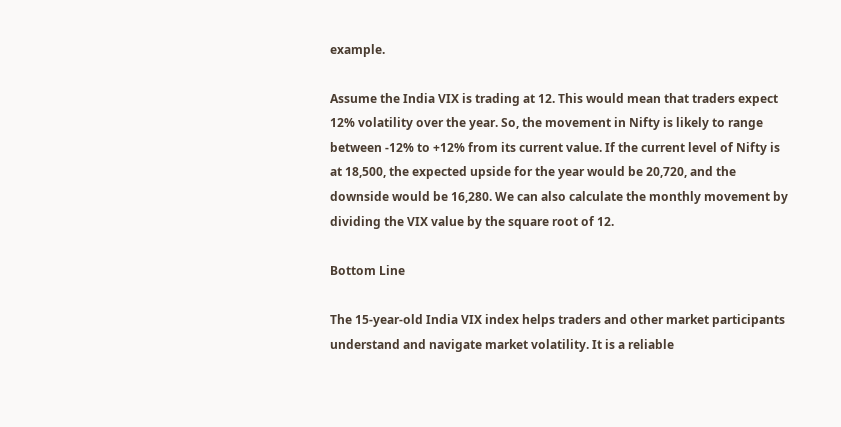example.

Assume the India VIX is trading at 12. This would mean that traders expect 12% volatility over the year. So, the movement in Nifty is likely to range between -12% to +12% from its current value. If the current level of Nifty is at 18,500, the expected upside for the year would be 20,720, and the downside would be 16,280. We can also calculate the monthly movement by dividing the VIX value by the square root of 12.

Bottom Line

The 15-year-old India VIX index helps traders and other market participants understand and navigate market volatility. It is a reliable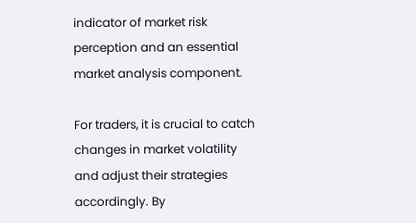indicator of market risk perception and an essential market analysis component.

For traders, it is crucial to catch changes in market volatility and adjust their strategies accordingly. By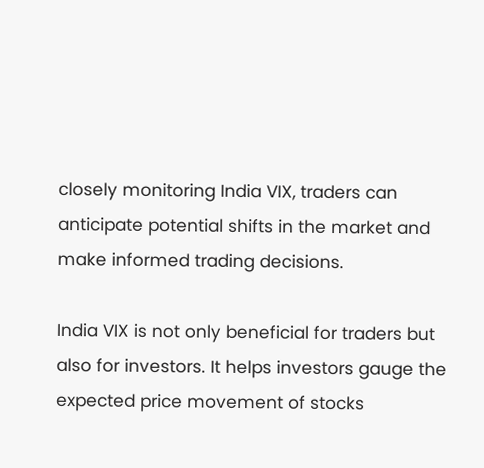closely monitoring India VIX, traders can anticipate potential shifts in the market and make informed trading decisions.

India VIX is not only beneficial for traders but also for investors. It helps investors gauge the expected price movement of stocks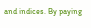and indices. By paying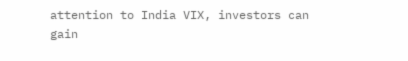attention to India VIX, investors can gain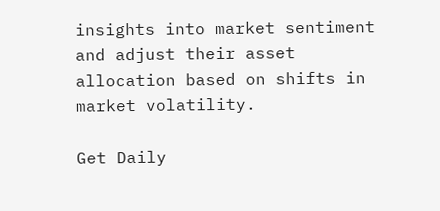insights into market sentiment and adjust their asset allocation based on shifts in market volatility.

Get Daily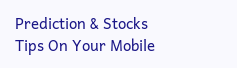Prediction & Stocks Tips On Your Mobile